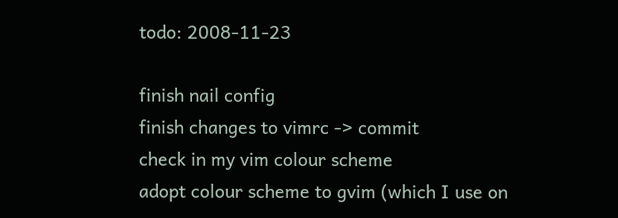todo: 2008-11-23

finish nail config
finish changes to vimrc -> commit
check in my vim colour scheme
adopt colour scheme to gvim (which I use on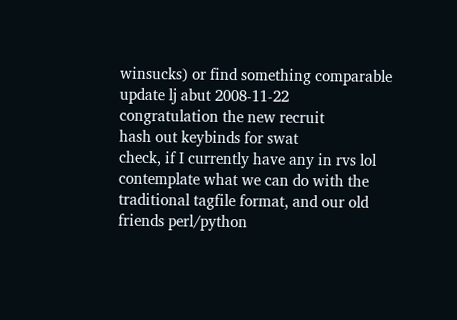winsucks) or find something comparable
update lj abut 2008-11-22
congratulation the new recruit
hash out keybinds for swat
check, if I currently have any in rvs lol
contemplate what we can do with the traditional tagfile format, and our old friends perl/python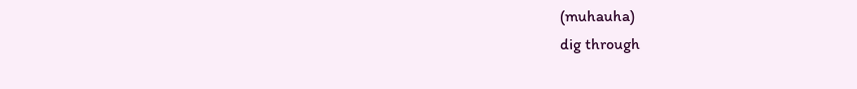(muhauha)
dig through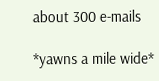about 300 e-mails

*yawns a mile wide*